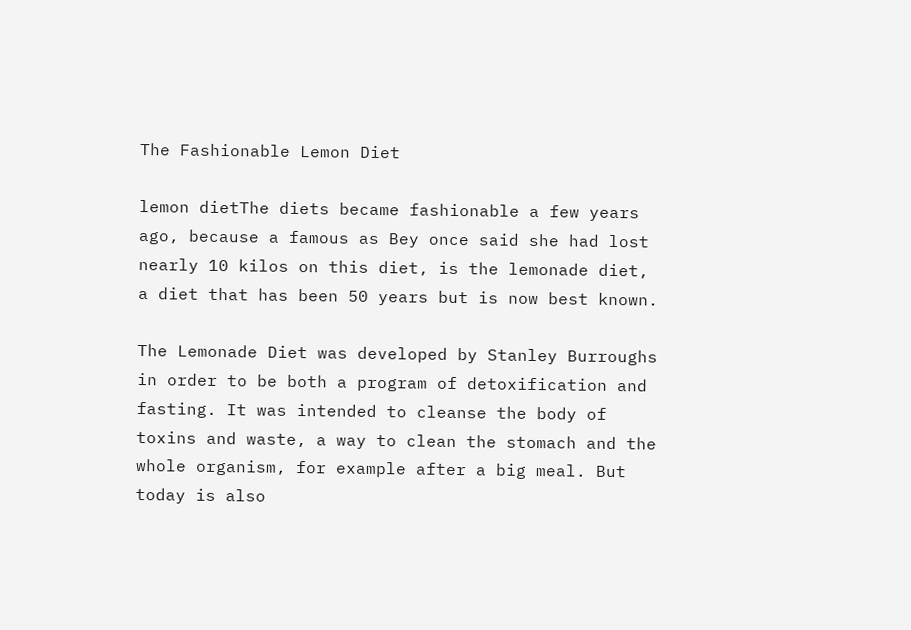The Fashionable Lemon Diet

lemon dietThe diets became fashionable a few years ago, because a famous as Bey once said she had lost nearly 10 kilos on this diet, is the lemonade diet, a diet that has been 50 years but is now best known.

The Lemonade Diet was developed by Stanley Burroughs in order to be both a program of detoxification and fasting. It was intended to cleanse the body of toxins and waste, a way to clean the stomach and the whole organism, for example after a big meal. But today is also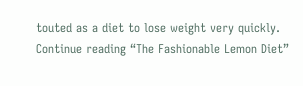touted as a diet to lose weight very quickly.
Continue reading “The Fashionable Lemon Diet”